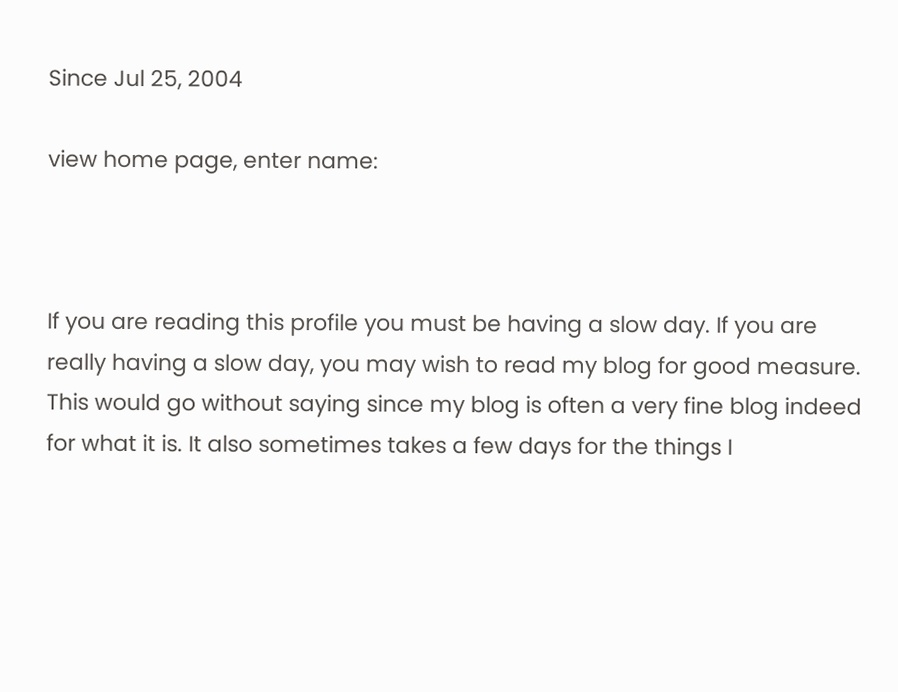Since Jul 25, 2004

view home page, enter name:



If you are reading this profile you must be having a slow day. If you are really having a slow day, you may wish to read my blog for good measure. This would go without saying since my blog is often a very fine blog indeed for what it is. It also sometimes takes a few days for the things I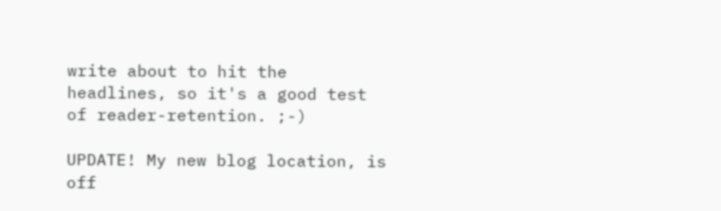write about to hit the headlines, so it's a good test of reader-retention. ;-)

UPDATE! My new blog location, is off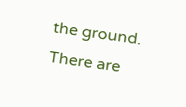the ground. There are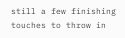still a few finishing touches to throw in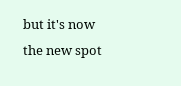but it's now the new spot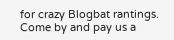for crazy Blogbat rantings. Come by and pay us a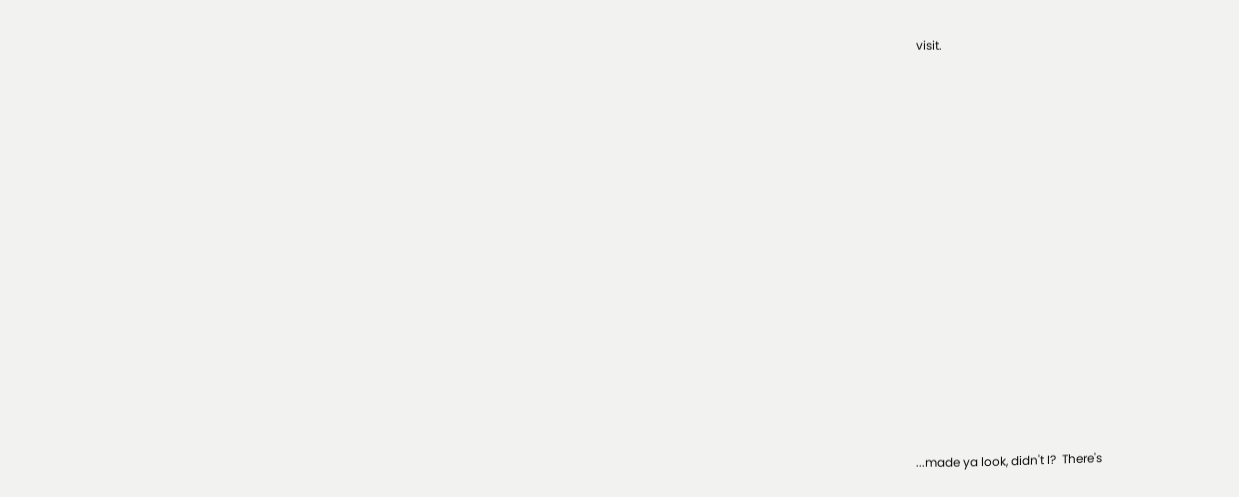visit.

















...made ya look, didn't I?  There's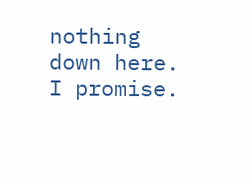nothing down here. I promise.